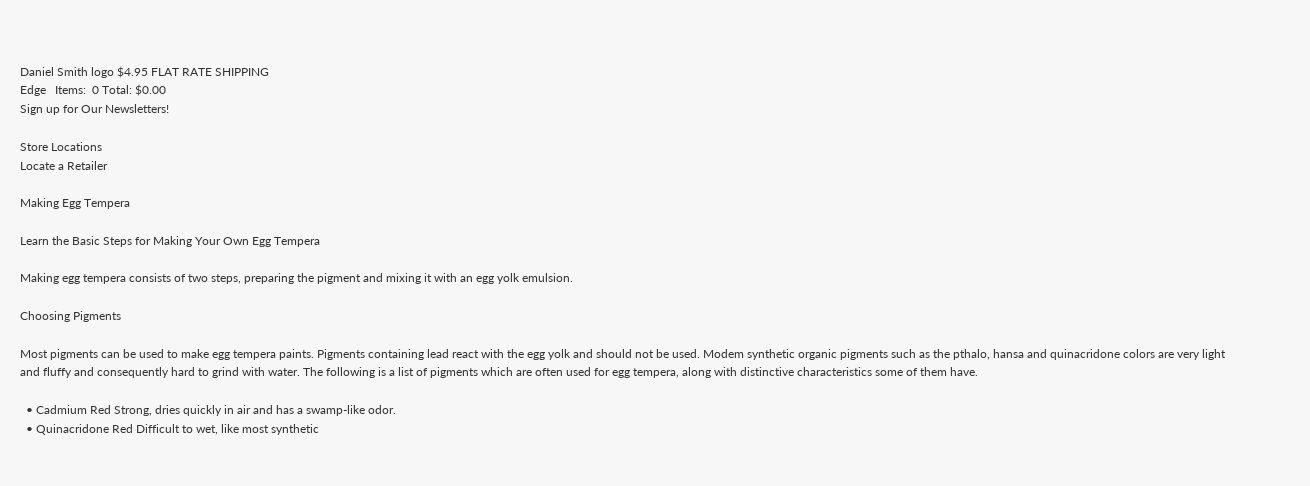Daniel Smith logo $4.95 FLAT RATE SHIPPING
Edge   Items:  0 Total: $0.00
Sign up for Our Newsletters!

Store Locations
Locate a Retailer

Making Egg Tempera

Learn the Basic Steps for Making Your Own Egg Tempera

Making egg tempera consists of two steps, preparing the pigment and mixing it with an egg yolk emulsion.

Choosing Pigments

Most pigments can be used to make egg tempera paints. Pigments containing lead react with the egg yolk and should not be used. Modem synthetic organic pigments such as the pthalo, hansa and quinacridone colors are very light and fluffy and consequently hard to grind with water. The following is a list of pigments which are often used for egg tempera, along with distinctive characteristics some of them have.

  • Cadmium Red Strong, dries quickly in air and has a swamp-like odor.
  • Quinacridone Red Difficult to wet, like most synthetic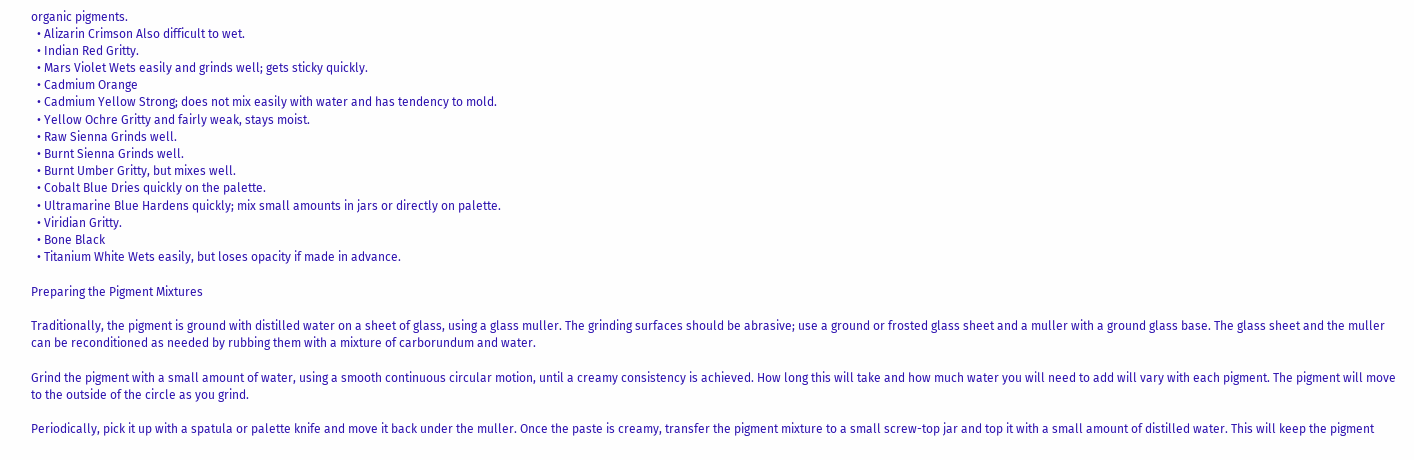organic pigments.
  • Alizarin Crimson Also difficult to wet.
  • Indian Red Gritty.
  • Mars Violet Wets easily and grinds well; gets sticky quickly.
  • Cadmium Orange
  • Cadmium Yellow Strong; does not mix easily with water and has tendency to mold.
  • Yellow Ochre Gritty and fairly weak, stays moist.
  • Raw Sienna Grinds well.
  • Burnt Sienna Grinds well.
  • Burnt Umber Gritty, but mixes well.
  • Cobalt Blue Dries quickly on the palette.
  • Ultramarine Blue Hardens quickly; mix small amounts in jars or directly on palette.
  • Viridian Gritty.
  • Bone Black
  • Titanium White Wets easily, but loses opacity if made in advance.

Preparing the Pigment Mixtures

Traditionally, the pigment is ground with distilled water on a sheet of glass, using a glass muller. The grinding surfaces should be abrasive; use a ground or frosted glass sheet and a muller with a ground glass base. The glass sheet and the muller can be reconditioned as needed by rubbing them with a mixture of carborundum and water.

Grind the pigment with a small amount of water, using a smooth continuous circular motion, until a creamy consistency is achieved. How long this will take and how much water you will need to add will vary with each pigment. The pigment will move to the outside of the circle as you grind.

Periodically, pick it up with a spatula or palette knife and move it back under the muller. Once the paste is creamy, transfer the pigment mixture to a small screw-top jar and top it with a small amount of distilled water. This will keep the pigment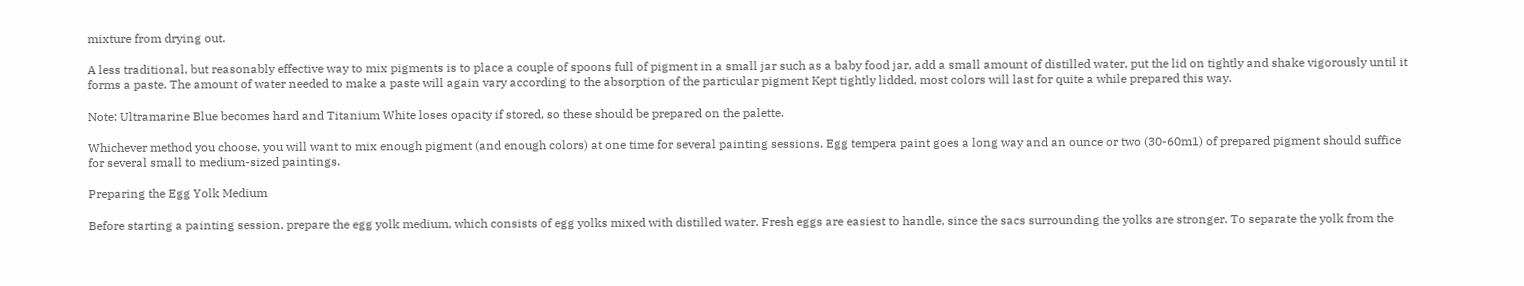mixture from drying out.

A less traditional, but reasonably effective way to mix pigments is to place a couple of spoons full of pigment in a small jar such as a baby food jar, add a small amount of distilled water, put the lid on tightly and shake vigorously until it forms a paste. The amount of water needed to make a paste will again vary according to the absorption of the particular pigment Kept tightly lidded, most colors will last for quite a while prepared this way.

Note: Ultramarine Blue becomes hard and Titanium White loses opacity if stored, so these should be prepared on the palette.

Whichever method you choose, you will want to mix enough pigment (and enough colors) at one time for several painting sessions. Egg tempera paint goes a long way and an ounce or two (30-60m1) of prepared pigment should suffice for several small to medium-sized paintings.

Preparing the Egg Yolk Medium

Before starting a painting session, prepare the egg yolk medium, which consists of egg yolks mixed with distilled water. Fresh eggs are easiest to handle, since the sacs surrounding the yolks are stronger. To separate the yolk from the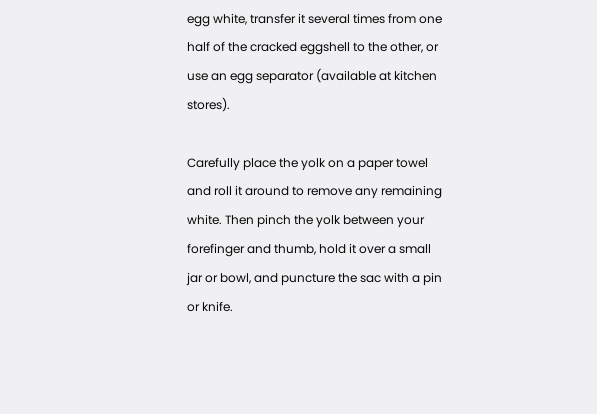egg white, transfer it several times from one half of the cracked eggshell to the other, or use an egg separator (available at kitchen stores).

Carefully place the yolk on a paper towel and roll it around to remove any remaining white. Then pinch the yolk between your forefinger and thumb, hold it over a small jar or bowl, and puncture the sac with a pin or knife.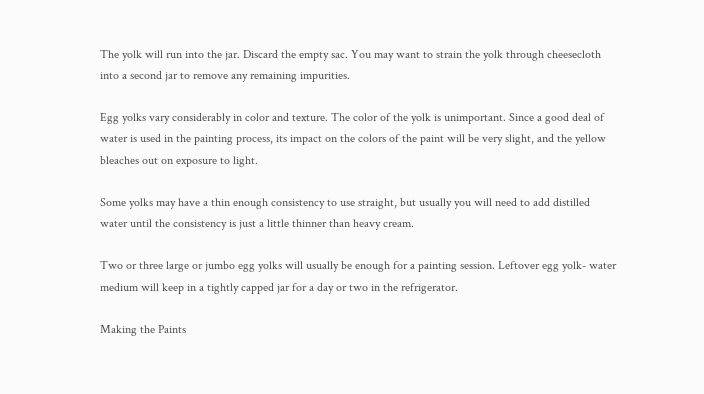The yolk will run into the jar. Discard the empty sac. You may want to strain the yolk through cheesecloth into a second jar to remove any remaining impurities.

Egg yolks vary considerably in color and texture. The color of the yolk is unimportant. Since a good deal of water is used in the painting process, its impact on the colors of the paint will be very slight, and the yellow bleaches out on exposure to light.

Some yolks may have a thin enough consistency to use straight, but usually you will need to add distilled water until the consistency is just a little thinner than heavy cream.

Two or three large or jumbo egg yolks will usually be enough for a painting session. Leftover egg yolk- water medium will keep in a tightly capped jar for a day or two in the refrigerator.

Making the Paints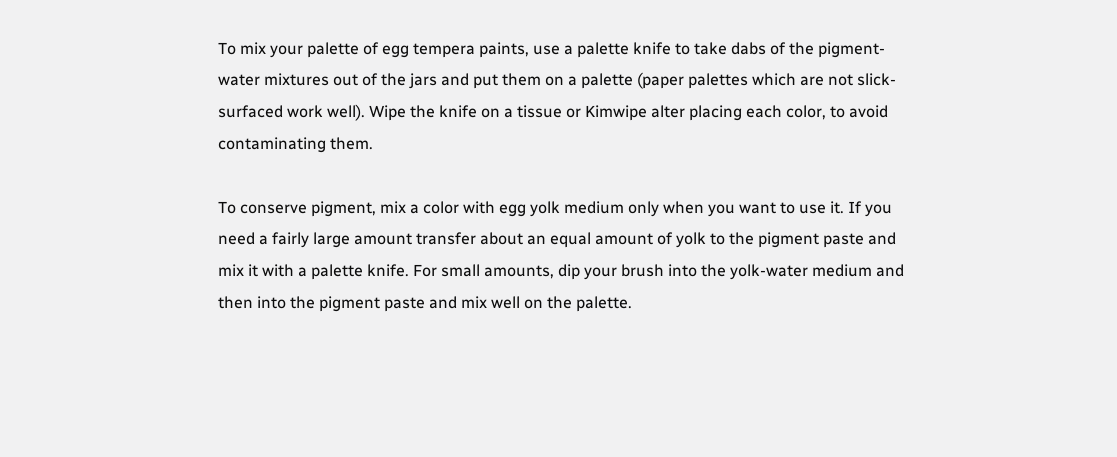To mix your palette of egg tempera paints, use a palette knife to take dabs of the pigment-water mixtures out of the jars and put them on a palette (paper palettes which are not slick-surfaced work well). Wipe the knife on a tissue or Kimwipe alter placing each color, to avoid contaminating them.

To conserve pigment, mix a color with egg yolk medium only when you want to use it. If you need a fairly large amount transfer about an equal amount of yolk to the pigment paste and mix it with a palette knife. For small amounts, dip your brush into the yolk-water medium and then into the pigment paste and mix well on the palette.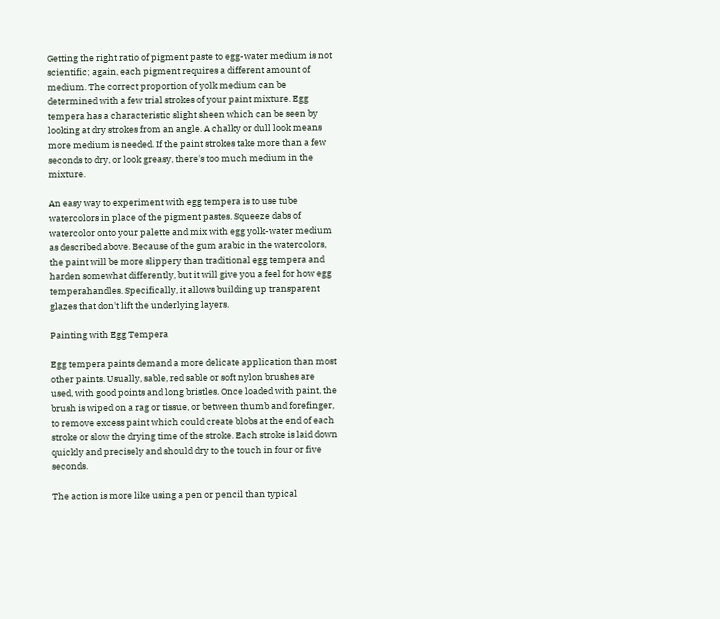Getting the right ratio of pigment paste to egg-water medium is not scientific; again, each pigment requires a different amount of medium. The correct proportion of yolk medium can be determined with a few trial strokes of your paint mixture. Egg tempera has a characteristic slight sheen which can be seen by looking at dry strokes from an angle. A chalky or dull look means more medium is needed. If the paint strokes take more than a few seconds to dry, or look greasy, there's too much medium in the mixture.

An easy way to experiment with egg tempera is to use tube watercolors in place of the pigment pastes. Squeeze dabs of watercolor onto your palette and mix with egg yolk-water medium as described above. Because of the gum arabic in the watercolors, the paint will be more slippery than traditional egg tempera and harden somewhat differently, but it will give you a feel for how egg temperahandles. Specifically, it allows building up transparent glazes that don't lift the underlying layers.

Painting with Egg Tempera

Egg tempera paints demand a more delicate application than most other paints. Usually, sable, red sable or soft nylon brushes are used, with good points and long bristles. Once loaded with paint, the brush is wiped on a rag or tissue, or between thumb and forefinger, to remove excess paint which could create blobs at the end of each stroke or slow the drying time of the stroke. Each stroke is laid down quickly and precisely and should dry to the touch in four or five seconds.

The action is more like using a pen or pencil than typical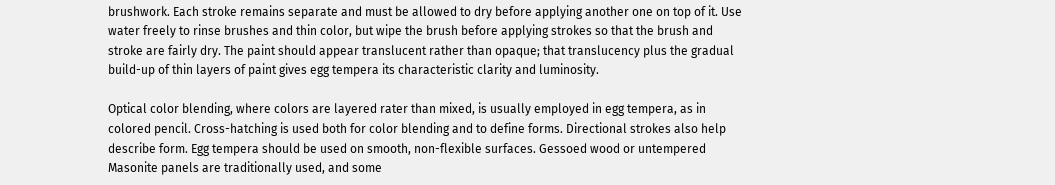brushwork. Each stroke remains separate and must be allowed to dry before applying another one on top of it. Use water freely to rinse brushes and thin color, but wipe the brush before applying strokes so that the brush and stroke are fairly dry. The paint should appear translucent rather than opaque; that translucency plus the gradual build-up of thin layers of paint gives egg tempera its characteristic clarity and luminosity.

Optical color blending, where colors are layered rater than mixed, is usually employed in egg tempera, as in colored pencil. Cross-hatching is used both for color blending and to define forms. Directional strokes also help describe form. Egg tempera should be used on smooth, non-flexible surfaces. Gessoed wood or untempered Masonite panels are traditionally used, and some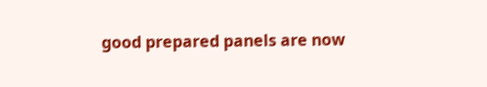good prepared panels are now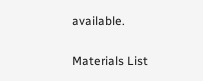available.

Materials List